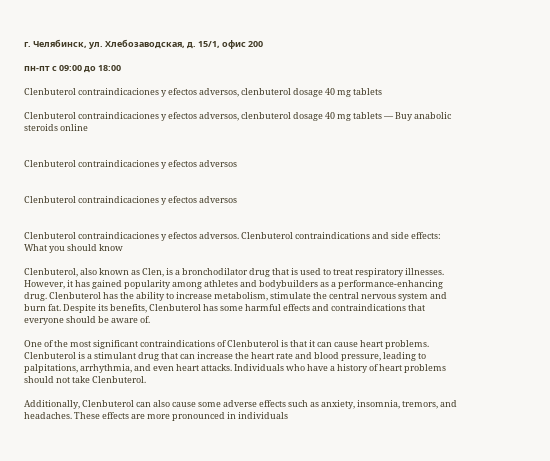г. Челябинск, ул. Хлебозаводская, д. 15/1, офис 200

пн-пт с 09:00 до 18:00

Clenbuterol contraindicaciones y efectos adversos, clenbuterol dosage 40 mg tablets

Clenbuterol contraindicaciones y efectos adversos, clenbuterol dosage 40 mg tablets — Buy anabolic steroids online


Clenbuterol contraindicaciones y efectos adversos


Clenbuterol contraindicaciones y efectos adversos


Clenbuterol contraindicaciones y efectos adversos. Clenbuterol contraindications and side effects: What you should know

Clenbuterol, also known as Clen, is a bronchodilator drug that is used to treat respiratory illnesses. However, it has gained popularity among athletes and bodybuilders as a performance-enhancing drug. Clenbuterol has the ability to increase metabolism, stimulate the central nervous system and burn fat. Despite its benefits, Clenbuterol has some harmful effects and contraindications that everyone should be aware of.

One of the most significant contraindications of Clenbuterol is that it can cause heart problems. Clenbuterol is a stimulant drug that can increase the heart rate and blood pressure, leading to palpitations, arrhythmia, and even heart attacks. Individuals who have a history of heart problems should not take Clenbuterol.

Additionally, Clenbuterol can also cause some adverse effects such as anxiety, insomnia, tremors, and headaches. These effects are more pronounced in individuals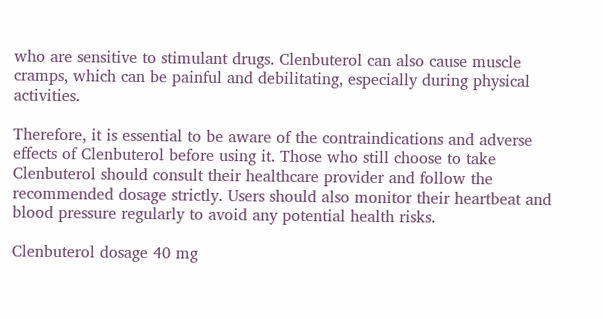who are sensitive to stimulant drugs. Clenbuterol can also cause muscle cramps, which can be painful and debilitating, especially during physical activities.

Therefore, it is essential to be aware of the contraindications and adverse effects of Clenbuterol before using it. Those who still choose to take Clenbuterol should consult their healthcare provider and follow the recommended dosage strictly. Users should also monitor their heartbeat and blood pressure regularly to avoid any potential health risks.

Clenbuterol dosage 40 mg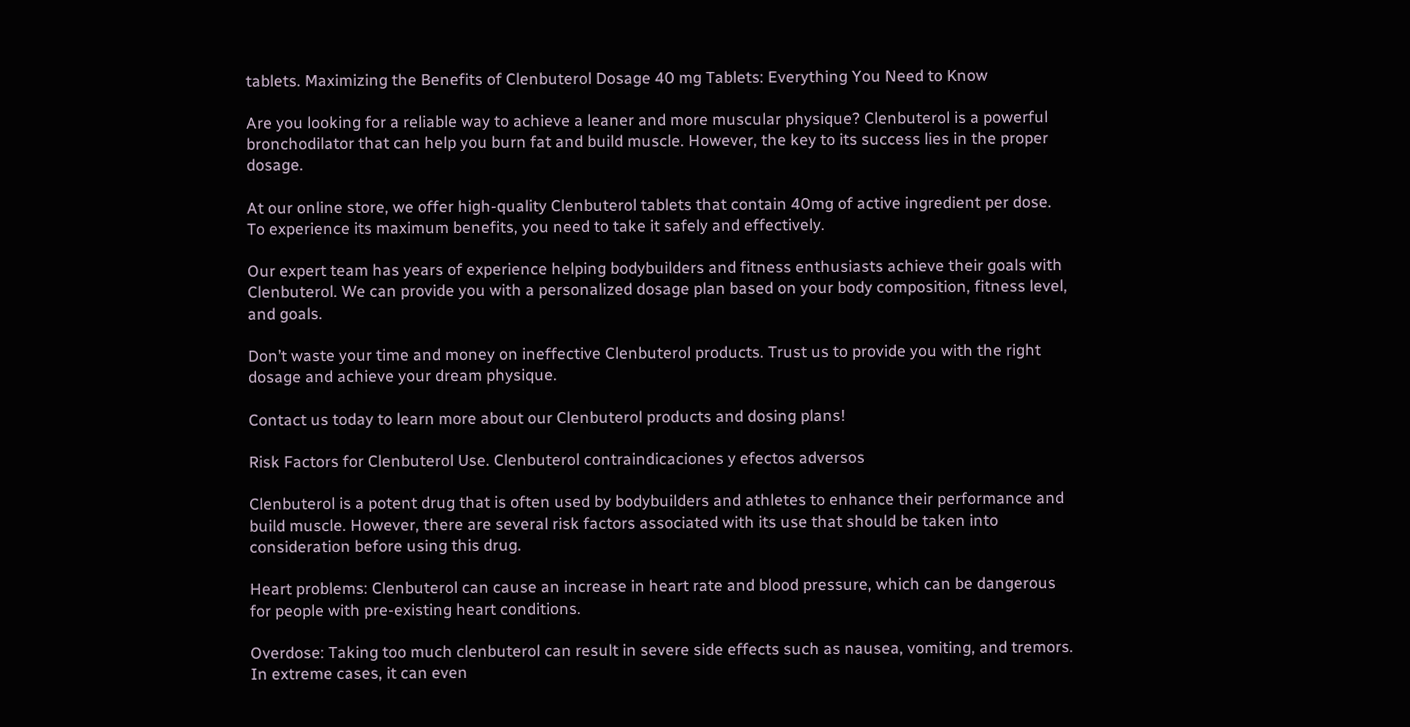tablets. Maximizing the Benefits of Clenbuterol Dosage 40 mg Tablets: Everything You Need to Know

Are you looking for a reliable way to achieve a leaner and more muscular physique? Clenbuterol is a powerful bronchodilator that can help you burn fat and build muscle. However, the key to its success lies in the proper dosage.

At our online store, we offer high-quality Clenbuterol tablets that contain 40mg of active ingredient per dose. To experience its maximum benefits, you need to take it safely and effectively.

Our expert team has years of experience helping bodybuilders and fitness enthusiasts achieve their goals with Clenbuterol. We can provide you with a personalized dosage plan based on your body composition, fitness level, and goals.

Don’t waste your time and money on ineffective Clenbuterol products. Trust us to provide you with the right dosage and achieve your dream physique.

Contact us today to learn more about our Clenbuterol products and dosing plans!

Risk Factors for Clenbuterol Use. Clenbuterol contraindicaciones y efectos adversos

Clenbuterol is a potent drug that is often used by bodybuilders and athletes to enhance their performance and build muscle. However, there are several risk factors associated with its use that should be taken into consideration before using this drug.

Heart problems: Clenbuterol can cause an increase in heart rate and blood pressure, which can be dangerous for people with pre-existing heart conditions.

Overdose: Taking too much clenbuterol can result in severe side effects such as nausea, vomiting, and tremors. In extreme cases, it can even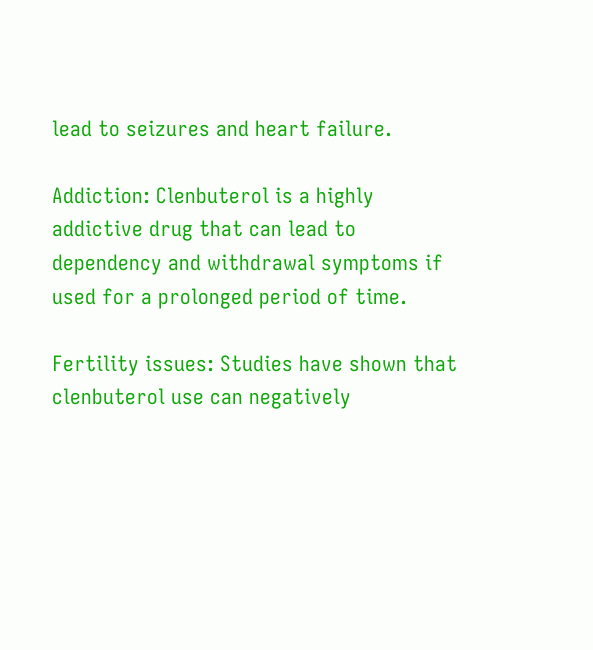lead to seizures and heart failure.

Addiction: Clenbuterol is a highly addictive drug that can lead to dependency and withdrawal symptoms if used for a prolonged period of time.

Fertility issues: Studies have shown that clenbuterol use can negatively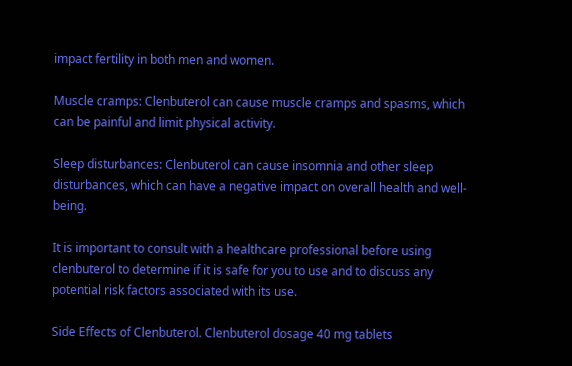impact fertility in both men and women.

Muscle cramps: Clenbuterol can cause muscle cramps and spasms, which can be painful and limit physical activity.

Sleep disturbances: Clenbuterol can cause insomnia and other sleep disturbances, which can have a negative impact on overall health and well-being.

It is important to consult with a healthcare professional before using clenbuterol to determine if it is safe for you to use and to discuss any potential risk factors associated with its use.

Side Effects of Clenbuterol. Clenbuterol dosage 40 mg tablets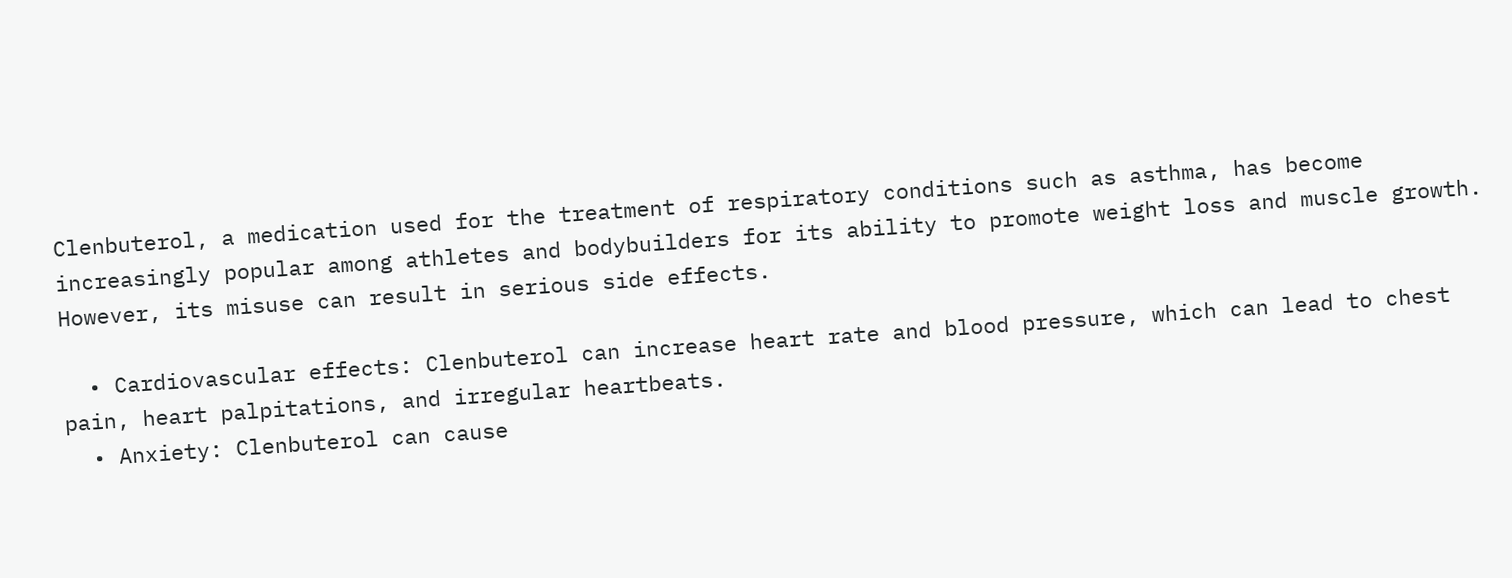Clenbuterol, a medication used for the treatment of respiratory conditions such as asthma, has become increasingly popular among athletes and bodybuilders for its ability to promote weight loss and muscle growth. However, its misuse can result in serious side effects.

  • Cardiovascular effects: Clenbuterol can increase heart rate and blood pressure, which can lead to chest pain, heart palpitations, and irregular heartbeats.
  • Anxiety: Clenbuterol can cause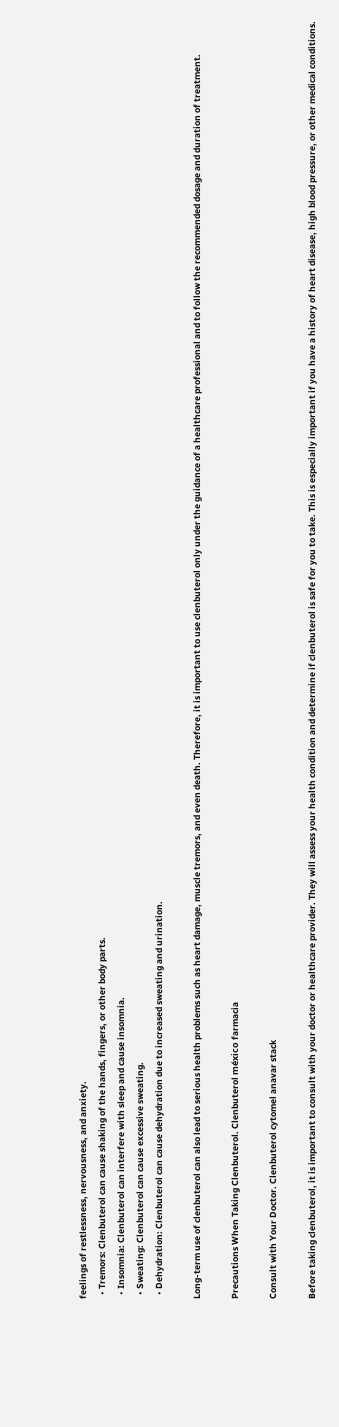feelings of restlessness, nervousness, and anxiety.
  • Tremors: Clenbuterol can cause shaking of the hands, fingers, or other body parts.
  • Insomnia: Clenbuterol can interfere with sleep and cause insomnia.
  • Sweating: Clenbuterol can cause excessive sweating.
  • Dehydration: Clenbuterol can cause dehydration due to increased sweating and urination.

Long-term use of clenbuterol can also lead to serious health problems such as heart damage, muscle tremors, and even death. Therefore, it is important to use clenbuterol only under the guidance of a healthcare professional and to follow the recommended dosage and duration of treatment.

Precautions When Taking Clenbuterol. Clenbuterol méxico farmacia

Consult with Your Doctor. Clenbuterol cytomel anavar stack

Before taking clenbuterol, it is important to consult with your doctor or healthcare provider. They will assess your health condition and determine if clenbuterol is safe for you to take. This is especially important if you have a history of heart disease, high blood pressure, or other medical conditions.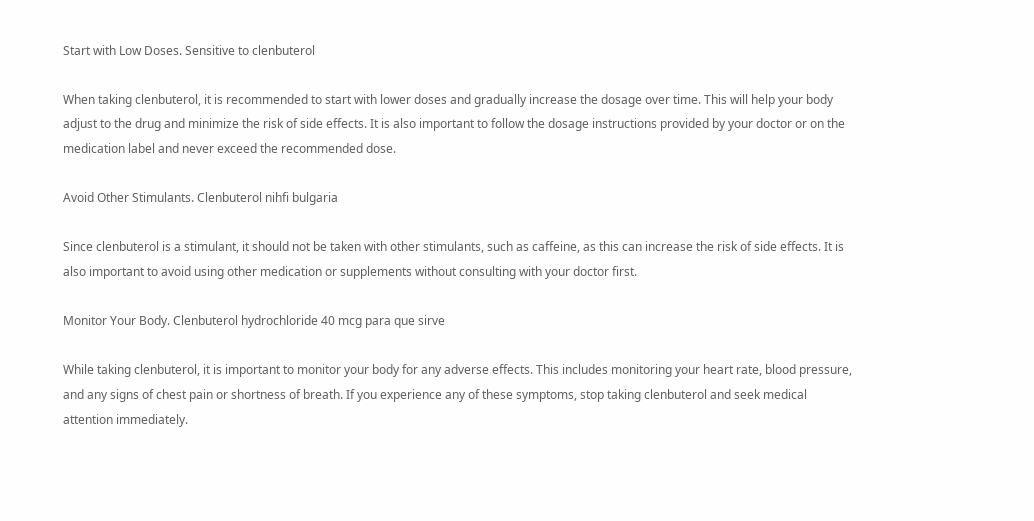Start with Low Doses. Sensitive to clenbuterol

When taking clenbuterol, it is recommended to start with lower doses and gradually increase the dosage over time. This will help your body adjust to the drug and minimize the risk of side effects. It is also important to follow the dosage instructions provided by your doctor or on the medication label and never exceed the recommended dose.

Avoid Other Stimulants. Clenbuterol nihfi bulgaria

Since clenbuterol is a stimulant, it should not be taken with other stimulants, such as caffeine, as this can increase the risk of side effects. It is also important to avoid using other medication or supplements without consulting with your doctor first.

Monitor Your Body. Clenbuterol hydrochloride 40 mcg para que sirve

While taking clenbuterol, it is important to monitor your body for any adverse effects. This includes monitoring your heart rate, blood pressure, and any signs of chest pain or shortness of breath. If you experience any of these symptoms, stop taking clenbuterol and seek medical attention immediately.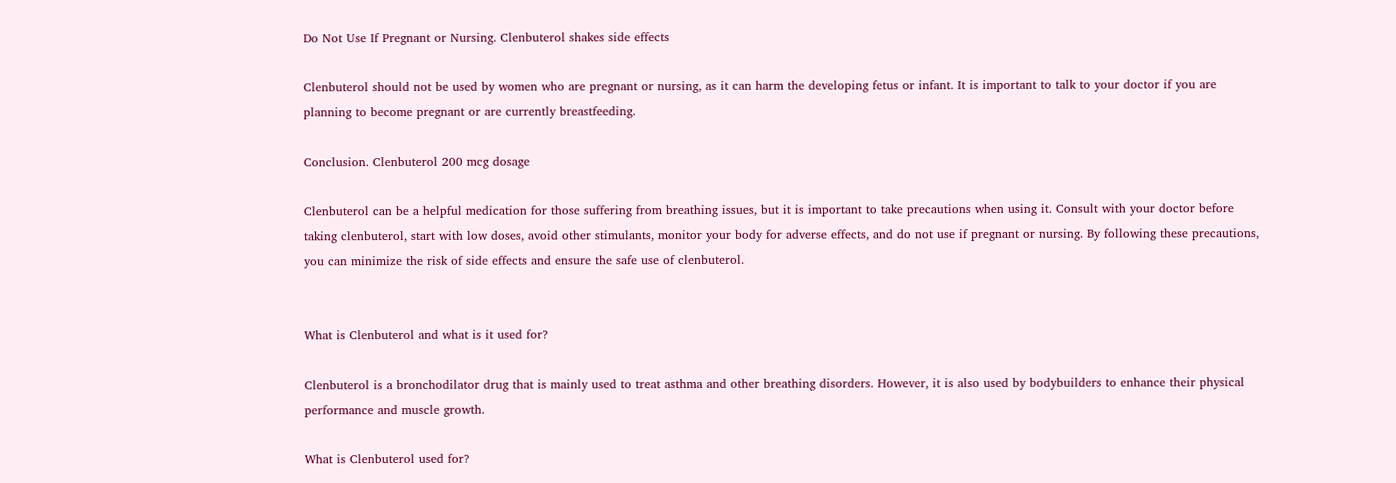Do Not Use If Pregnant or Nursing. Clenbuterol shakes side effects

Clenbuterol should not be used by women who are pregnant or nursing, as it can harm the developing fetus or infant. It is important to talk to your doctor if you are planning to become pregnant or are currently breastfeeding.

Conclusion. Clenbuterol 200 mcg dosage

Clenbuterol can be a helpful medication for those suffering from breathing issues, but it is important to take precautions when using it. Consult with your doctor before taking clenbuterol, start with low doses, avoid other stimulants, monitor your body for adverse effects, and do not use if pregnant or nursing. By following these precautions, you can minimize the risk of side effects and ensure the safe use of clenbuterol.


What is Clenbuterol and what is it used for?

Clenbuterol is a bronchodilator drug that is mainly used to treat asthma and other breathing disorders. However, it is also used by bodybuilders to enhance their physical performance and muscle growth.

What is Clenbuterol used for?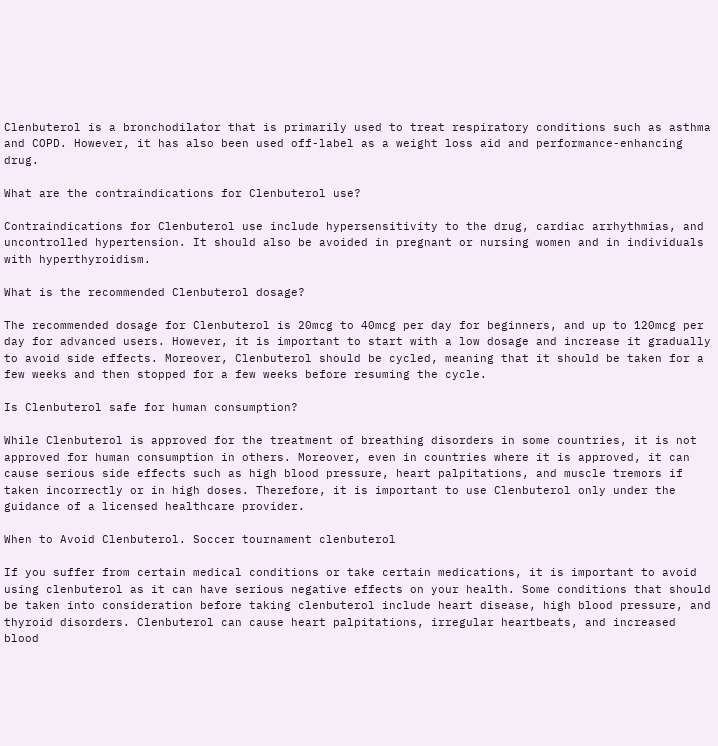Clenbuterol is a bronchodilator that is primarily used to treat respiratory conditions such as asthma and COPD. However, it has also been used off-label as a weight loss aid and performance-enhancing drug.

What are the contraindications for Clenbuterol use?

Contraindications for Clenbuterol use include hypersensitivity to the drug, cardiac arrhythmias, and uncontrolled hypertension. It should also be avoided in pregnant or nursing women and in individuals with hyperthyroidism.

What is the recommended Clenbuterol dosage?

The recommended dosage for Clenbuterol is 20mcg to 40mcg per day for beginners, and up to 120mcg per day for advanced users. However, it is important to start with a low dosage and increase it gradually to avoid side effects. Moreover, Clenbuterol should be cycled, meaning that it should be taken for a few weeks and then stopped for a few weeks before resuming the cycle.

Is Clenbuterol safe for human consumption?

While Clenbuterol is approved for the treatment of breathing disorders in some countries, it is not approved for human consumption in others. Moreover, even in countries where it is approved, it can cause serious side effects such as high blood pressure, heart palpitations, and muscle tremors if taken incorrectly or in high doses. Therefore, it is important to use Clenbuterol only under the guidance of a licensed healthcare provider.

When to Avoid Clenbuterol. Soccer tournament clenbuterol

If you suffer from certain medical conditions or take certain medications, it is important to avoid using clenbuterol as it can have serious negative effects on your health. Some conditions that should be taken into consideration before taking clenbuterol include heart disease, high blood pressure, and thyroid disorders. Clenbuterol can cause heart palpitations, irregular heartbeats, and increased blood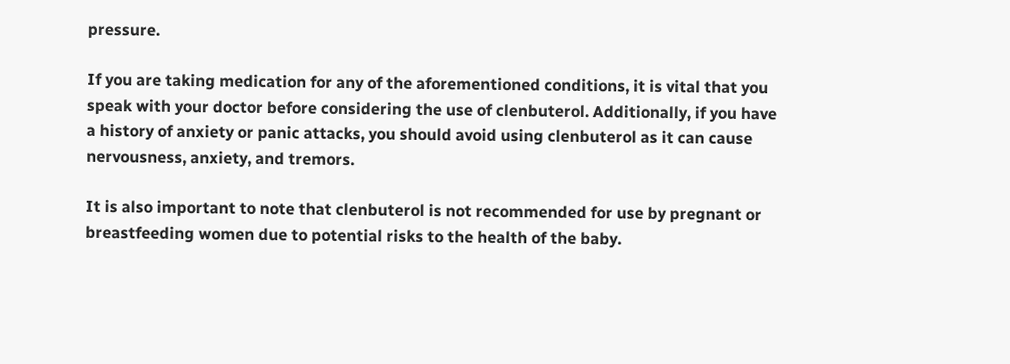pressure.

If you are taking medication for any of the aforementioned conditions, it is vital that you speak with your doctor before considering the use of clenbuterol. Additionally, if you have a history of anxiety or panic attacks, you should avoid using clenbuterol as it can cause nervousness, anxiety, and tremors.

It is also important to note that clenbuterol is not recommended for use by pregnant or breastfeeding women due to potential risks to the health of the baby.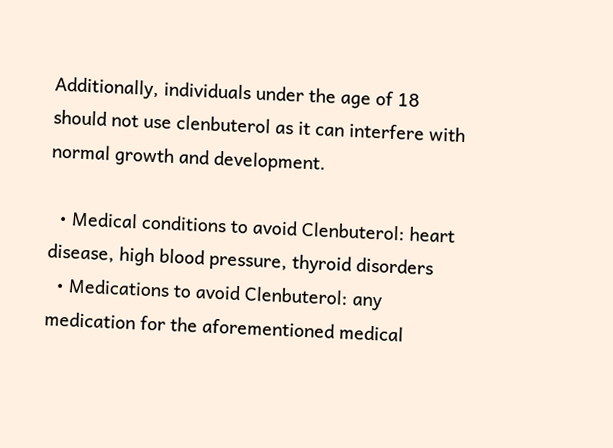Additionally, individuals under the age of 18 should not use clenbuterol as it can interfere with normal growth and development.

  • Medical conditions to avoid Clenbuterol: heart disease, high blood pressure, thyroid disorders
  • Medications to avoid Clenbuterol: any medication for the aforementioned medical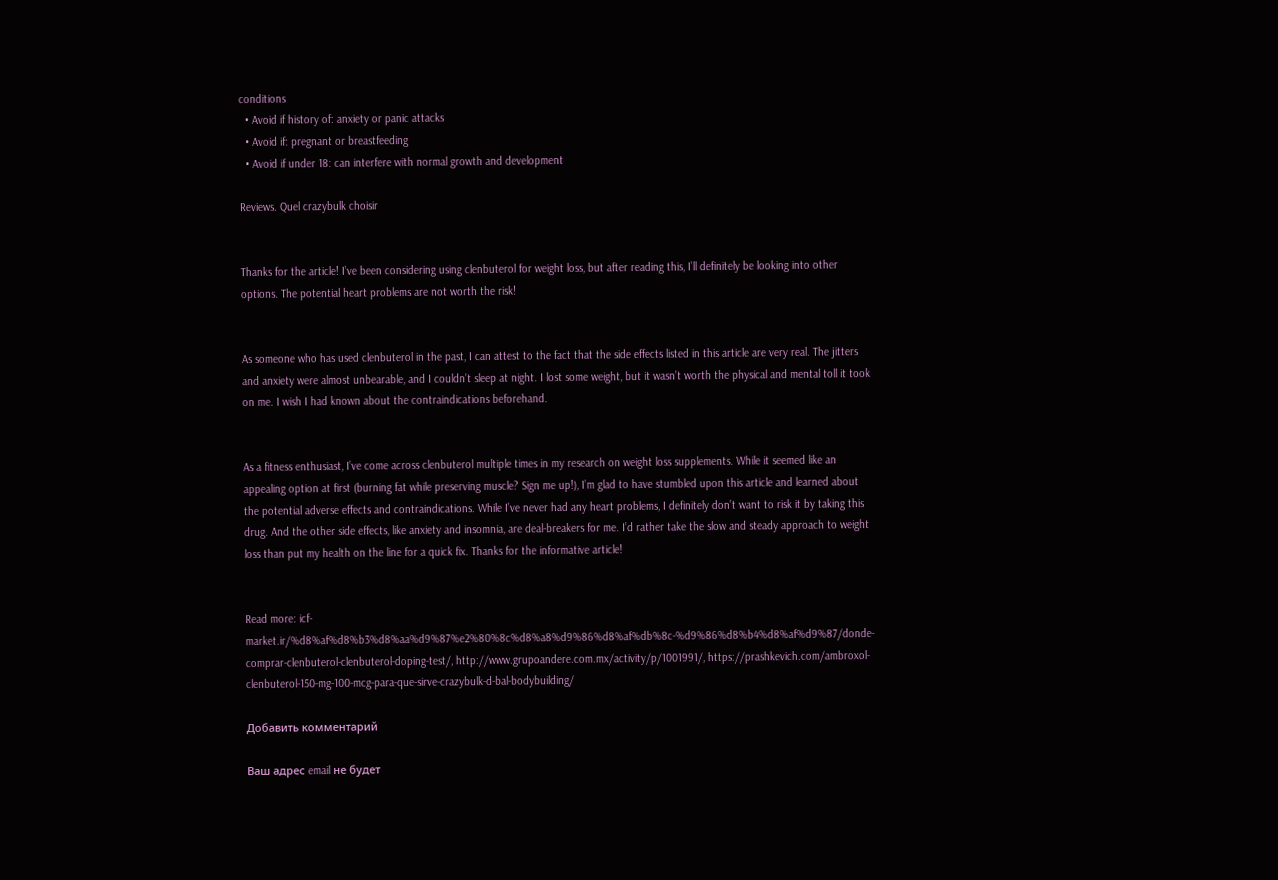conditions
  • Avoid if history of: anxiety or panic attacks
  • Avoid if: pregnant or breastfeeding
  • Avoid if under 18: can interfere with normal growth and development

Reviews. Quel crazybulk choisir


Thanks for the article! I’ve been considering using clenbuterol for weight loss, but after reading this, I’ll definitely be looking into other options. The potential heart problems are not worth the risk!


As someone who has used clenbuterol in the past, I can attest to the fact that the side effects listed in this article are very real. The jitters and anxiety were almost unbearable, and I couldn’t sleep at night. I lost some weight, but it wasn’t worth the physical and mental toll it took on me. I wish I had known about the contraindications beforehand.


As a fitness enthusiast, I’ve come across clenbuterol multiple times in my research on weight loss supplements. While it seemed like an appealing option at first (burning fat while preserving muscle? Sign me up!), I’m glad to have stumbled upon this article and learned about the potential adverse effects and contraindications. While I’ve never had any heart problems, I definitely don’t want to risk it by taking this drug. And the other side effects, like anxiety and insomnia, are deal-breakers for me. I’d rather take the slow and steady approach to weight loss than put my health on the line for a quick fix. Thanks for the informative article!


Read more: icf-market.ir/%d8%af%d8%b3%d8%aa%d9%87%e2%80%8c%d8%a8%d9%86%d8%af%db%8c-%d9%86%d8%b4%d8%af%d9%87/donde-comprar-clenbuterol-clenbuterol-doping-test/, http://www.grupoandere.com.mx/activity/p/1001991/, https://prashkevich.com/ambroxol-clenbuterol-150-mg-100-mcg-para-que-sirve-crazybulk-d-bal-bodybuilding/

Добавить комментарий

Ваш адрес email не будет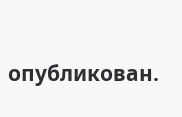опубликован.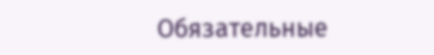Обязательные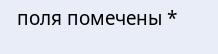поля помечены *